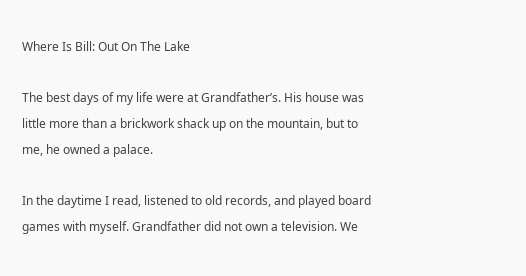Where Is Bill: Out On The Lake

The best days of my life were at Grandfather’s. His house was little more than a brickwork shack up on the mountain, but to me, he owned a palace.

In the daytime I read, listened to old records, and played board games with myself. Grandfather did not own a television. We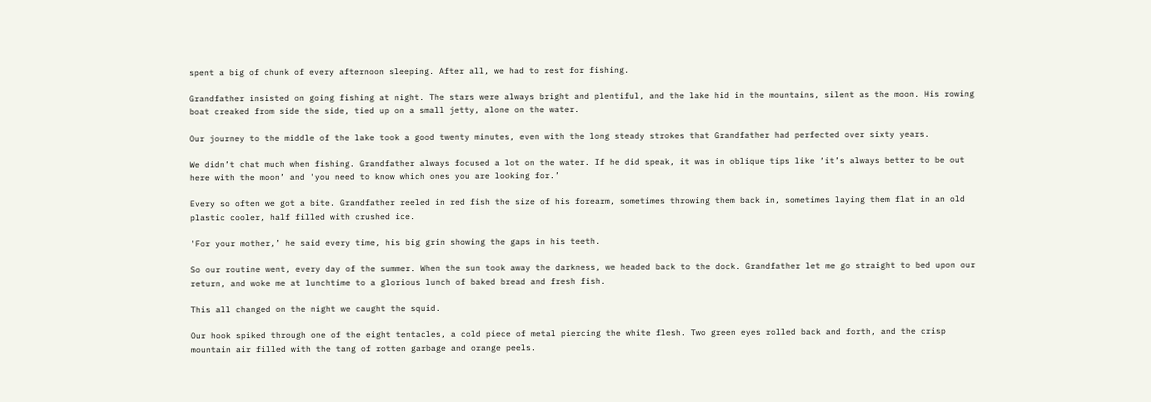spent a big of chunk of every afternoon sleeping. After all, we had to rest for fishing.

Grandfather insisted on going fishing at night. The stars were always bright and plentiful, and the lake hid in the mountains, silent as the moon. His rowing boat creaked from side the side, tied up on a small jetty, alone on the water.

Our journey to the middle of the lake took a good twenty minutes, even with the long steady strokes that Grandfather had perfected over sixty years.

We didn’t chat much when fishing. Grandfather always focused a lot on the water. If he did speak, it was in oblique tips like ‘it’s always better to be out here with the moon’ and 'you need to know which ones you are looking for.’

Every so often we got a bite. Grandfather reeled in red fish the size of his forearm, sometimes throwing them back in, sometimes laying them flat in an old plastic cooler, half filled with crushed ice.

'For your mother,’ he said every time, his big grin showing the gaps in his teeth.

So our routine went, every day of the summer. When the sun took away the darkness, we headed back to the dock. Grandfather let me go straight to bed upon our return, and woke me at lunchtime to a glorious lunch of baked bread and fresh fish.

This all changed on the night we caught the squid.

Our hook spiked through one of the eight tentacles, a cold piece of metal piercing the white flesh. Two green eyes rolled back and forth, and the crisp mountain air filled with the tang of rotten garbage and orange peels.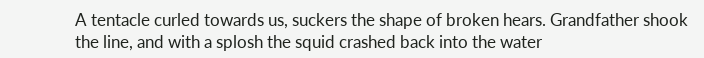A tentacle curled towards us, suckers the shape of broken hears. Grandfather shook the line, and with a splosh the squid crashed back into the water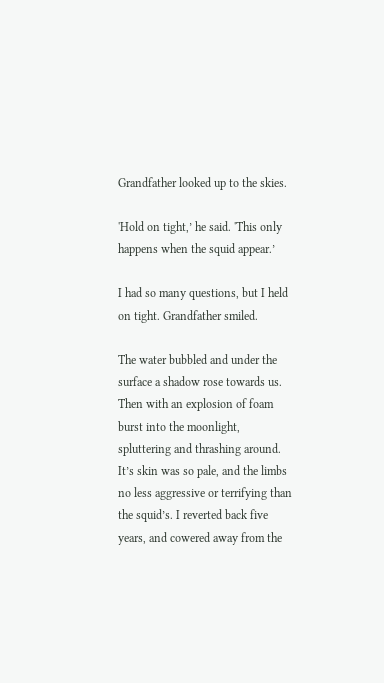Grandfather looked up to the skies.

'Hold on tight,’ he said. 'This only happens when the squid appear.’

I had so many questions, but I held on tight. Grandfather smiled.

The water bubbled and under the surface a shadow rose towards us. Then with an explosion of foam burst into the moonlight, spluttering and thrashing around. It’s skin was so pale, and the limbs no less aggressive or terrifying than the squid’s. I reverted back five years, and cowered away from the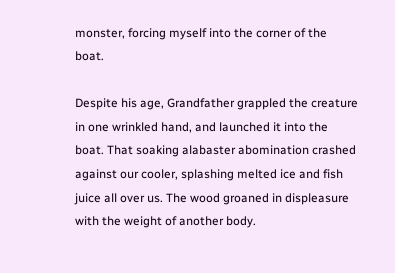monster, forcing myself into the corner of the boat.

Despite his age, Grandfather grappled the creature in one wrinkled hand, and launched it into the boat. That soaking alabaster abomination crashed against our cooler, splashing melted ice and fish juice all over us. The wood groaned in displeasure with the weight of another body.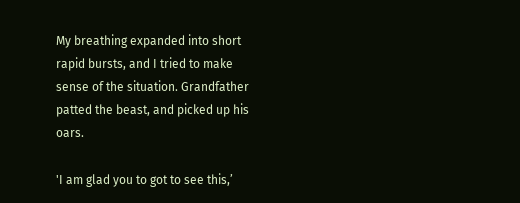My breathing expanded into short rapid bursts, and I tried to make sense of the situation. Grandfather patted the beast, and picked up his oars.

'I am glad you to got to see this,’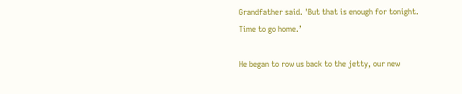Grandfather said. 'But that is enough for tonight. Time to go home.’

He began to row us back to the jetty, our new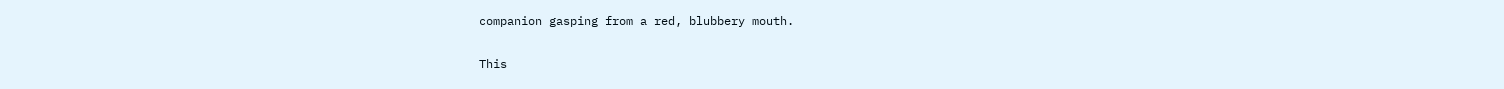companion gasping from a red, blubbery mouth.

This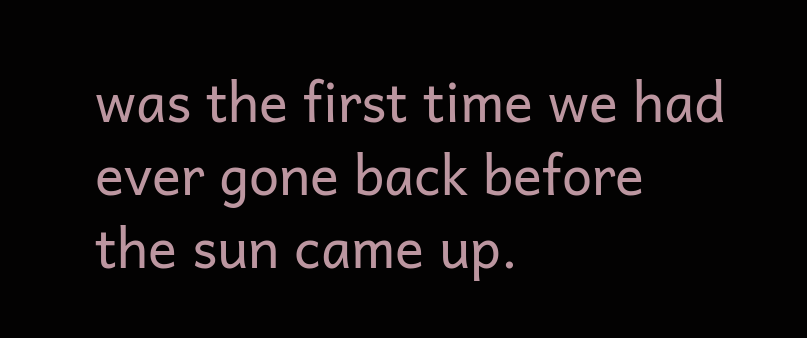was the first time we had ever gone back before the sun came up.